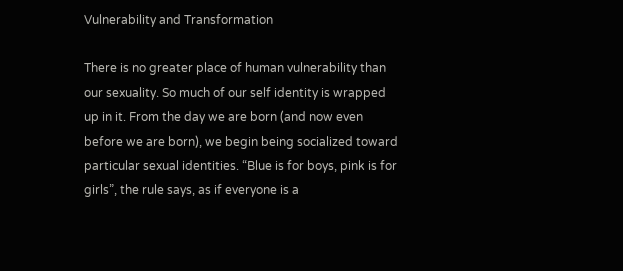Vulnerability and Transformation

There is no greater place of human vulnerability than our sexuality. So much of our self identity is wrapped up in it. From the day we are born (and now even before we are born), we begin being socialized toward particular sexual identities. “Blue is for boys, pink is for girls”, the rule says, as if everyone is a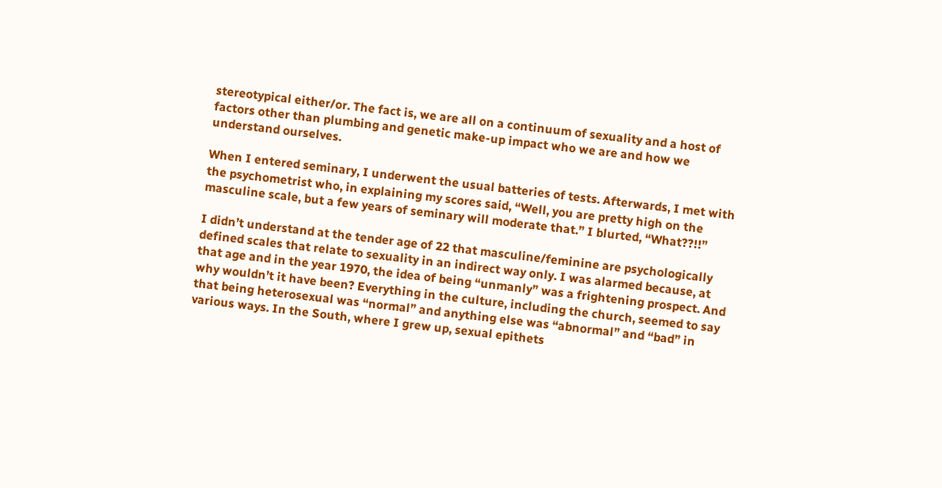stereotypical either/or. The fact is, we are all on a continuum of sexuality and a host of factors other than plumbing and genetic make-up impact who we are and how we understand ourselves.

When I entered seminary, I underwent the usual batteries of tests. Afterwards, I met with the psychometrist who, in explaining my scores said, “Well, you are pretty high on the masculine scale, but a few years of seminary will moderate that.” I blurted, “What??!!”

I didn’t understand at the tender age of 22 that masculine/feminine are psychologically defined scales that relate to sexuality in an indirect way only. I was alarmed because, at that age and in the year 1970, the idea of being “unmanly” was a frightening prospect. And why wouldn’t it have been? Everything in the culture, including the church, seemed to say that being heterosexual was “normal” and anything else was “abnormal” and “bad” in various ways. In the South, where I grew up, sexual epithets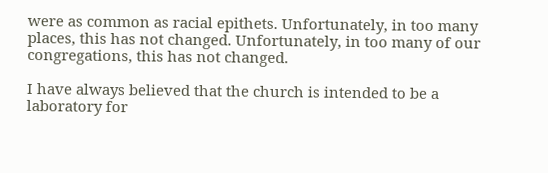were as common as racial epithets. Unfortunately, in too many places, this has not changed. Unfortunately, in too many of our congregations, this has not changed.

I have always believed that the church is intended to be a laboratory for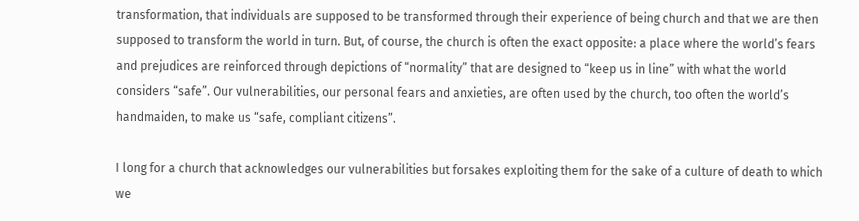transformation, that individuals are supposed to be transformed through their experience of being church and that we are then supposed to transform the world in turn. But, of course, the church is often the exact opposite: a place where the world’s fears and prejudices are reinforced through depictions of “normality” that are designed to “keep us in line” with what the world considers “safe”. Our vulnerabilities, our personal fears and anxieties, are often used by the church, too often the world’s handmaiden, to make us “safe, compliant citizens”.

I long for a church that acknowledges our vulnerabilities but forsakes exploiting them for the sake of a culture of death to which we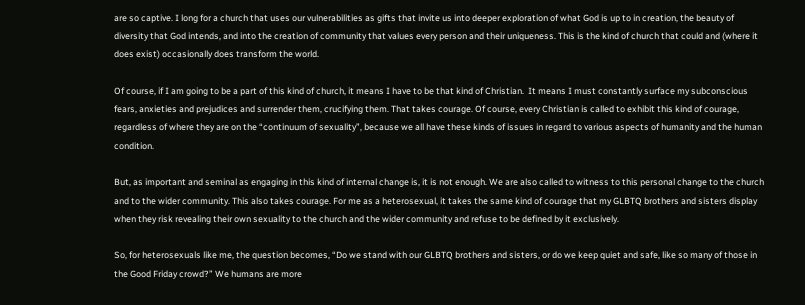are so captive. I long for a church that uses our vulnerabilities as gifts that invite us into deeper exploration of what God is up to in creation, the beauty of diversity that God intends, and into the creation of community that values every person and their uniqueness. This is the kind of church that could and (where it does exist) occasionally does transform the world.

Of course, if I am going to be a part of this kind of church, it means I have to be that kind of Christian.  It means I must constantly surface my subconscious fears, anxieties and prejudices and surrender them, crucifying them. That takes courage. Of course, every Christian is called to exhibit this kind of courage, regardless of where they are on the “continuum of sexuality”, because we all have these kinds of issues in regard to various aspects of humanity and the human condition.

But, as important and seminal as engaging in this kind of internal change is, it is not enough. We are also called to witness to this personal change to the church and to the wider community. This also takes courage. For me as a heterosexual, it takes the same kind of courage that my GLBTQ brothers and sisters display when they risk revealing their own sexuality to the church and the wider community and refuse to be defined by it exclusively.

So, for heterosexuals like me, the question becomes, “Do we stand with our GLBTQ brothers and sisters, or do we keep quiet and safe, like so many of those in the Good Friday crowd?” We humans are more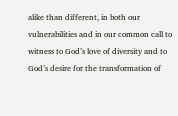alike than different, in both our vulnerabilities and in our common call to witness to God’s love of diversity and to God’s desire for the transformation of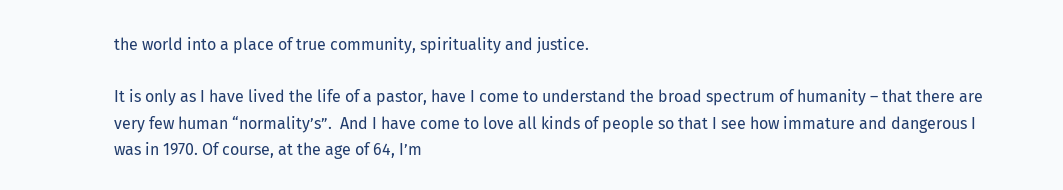the world into a place of true community, spirituality and justice.

It is only as I have lived the life of a pastor, have I come to understand the broad spectrum of humanity – that there are very few human “normality’s”.  And I have come to love all kinds of people so that I see how immature and dangerous I was in 1970. Of course, at the age of 64, I’m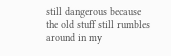still dangerous because the old stuff still rumbles around in my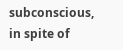subconscious, in spite of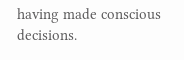having made conscious decisions.